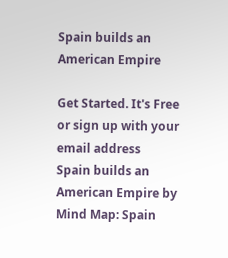Spain builds an American Empire

Get Started. It's Free
or sign up with your email address
Spain builds an American Empire by Mind Map: Spain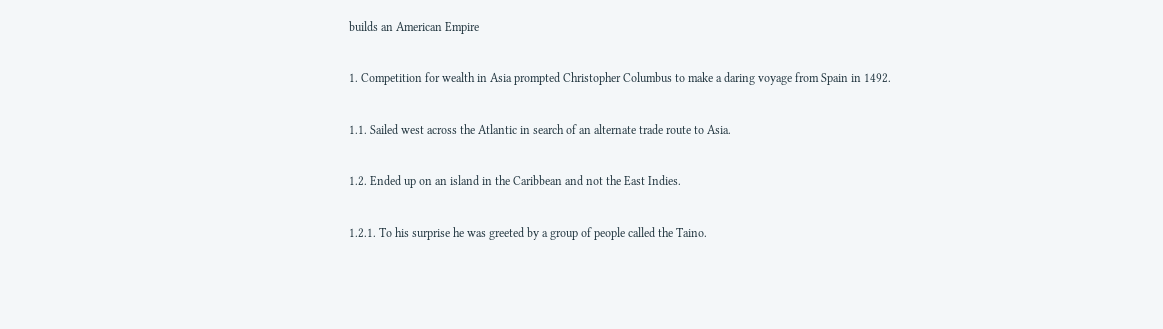builds an American Empire

1. Competition for wealth in Asia prompted Christopher Columbus to make a daring voyage from Spain in 1492.

1.1. Sailed west across the Atlantic in search of an alternate trade route to Asia.

1.2. Ended up on an island in the Caribbean and not the East Indies.

1.2.1. To his surprise he was greeted by a group of people called the Taino.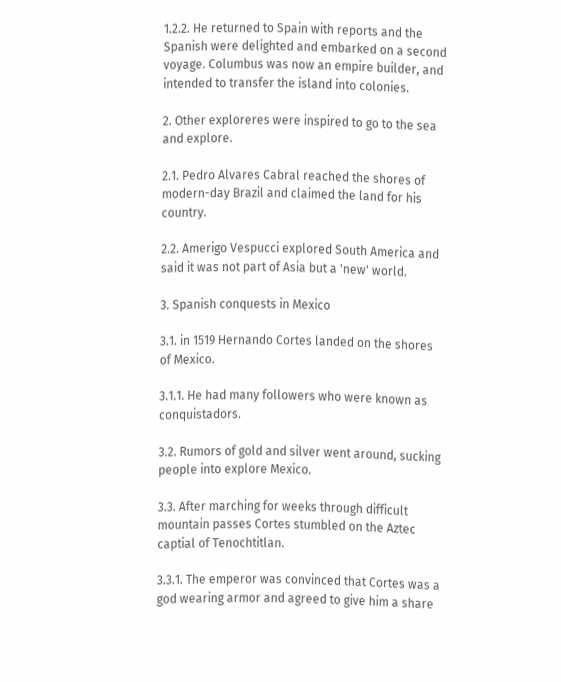1.2.2. He returned to Spain with reports and the Spanish were delighted and embarked on a second voyage. Columbus was now an empire builder, and intended to transfer the island into colonies.

2. Other exploreres were inspired to go to the sea and explore.

2.1. Pedro Alvares Cabral reached the shores of modern-day Brazil and claimed the land for his country.

2.2. Amerigo Vespucci explored South America and said it was not part of Asia but a 'new' world.

3. Spanish conquests in Mexico

3.1. in 1519 Hernando Cortes landed on the shores of Mexico.

3.1.1. He had many followers who were known as conquistadors.

3.2. Rumors of gold and silver went around, sucking people into explore Mexico.

3.3. After marching for weeks through difficult mountain passes Cortes stumbled on the Aztec captial of Tenochtitlan.

3.3.1. The emperor was convinced that Cortes was a god wearing armor and agreed to give him a share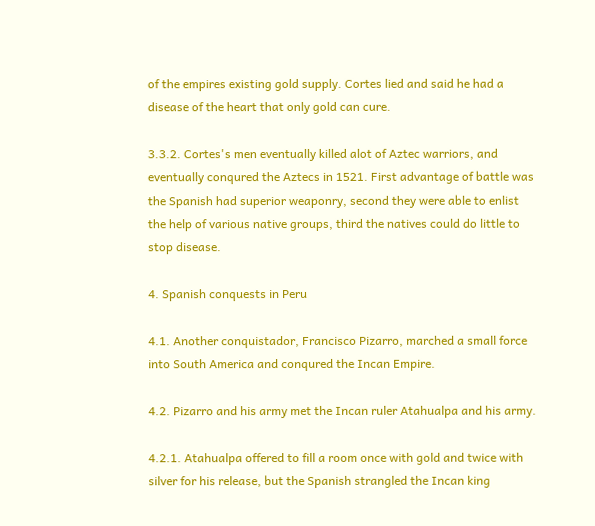of the empires existing gold supply. Cortes lied and said he had a disease of the heart that only gold can cure.

3.3.2. Cortes's men eventually killed alot of Aztec warriors, and eventually conqured the Aztecs in 1521. First advantage of battle was the Spanish had superior weaponry, second they were able to enlist the help of various native groups, third the natives could do little to stop disease.

4. Spanish conquests in Peru

4.1. Another conquistador, Francisco Pizarro, marched a small force into South America and conqured the Incan Empire.

4.2. Pizarro and his army met the Incan ruler Atahualpa and his army.

4.2.1. Atahualpa offered to fill a room once with gold and twice with silver for his release, but the Spanish strangled the Incan king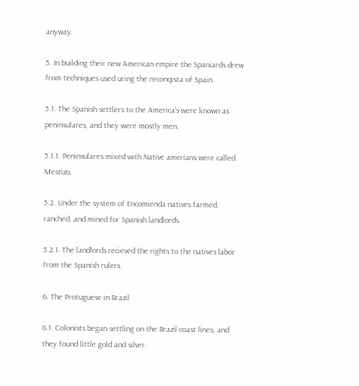anyway.

5. In building their new American empire the Spaniards drew from techniques used uring the reconqista of Spain.

5.1. The Spanish settlers to the America's were known as peninsulares, and they were mostly men.

5.1.1. Peninsulares mixed with Native amerians were called Mestizo.

5.2. Under the system of Encomienda natives farmed, ranched, and mined for Spanish landlords.

5.2.1. The landlords recieved the rights to the natives labor from the Spanish rulers.

6. The Protuguese in Brazil

6.1. Colonists began settling on the Brazil coast lines, and they found little gold and silver.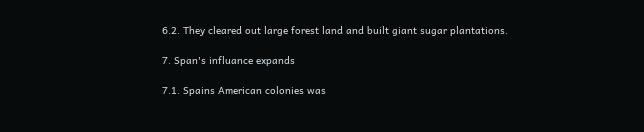6.2. They cleared out large forest land and built giant sugar plantations.

7. Span's influance expands

7.1. Spains American colonies was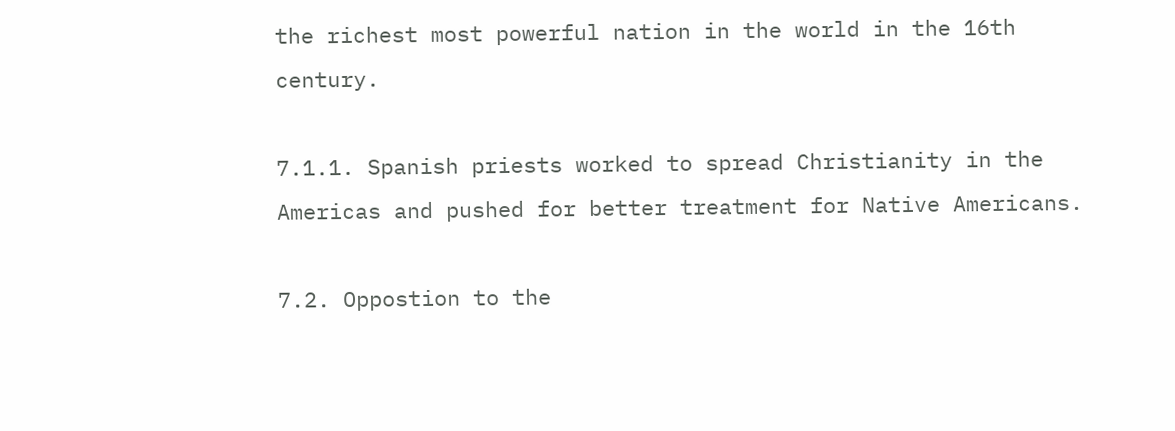the richest most powerful nation in the world in the 16th century.

7.1.1. Spanish priests worked to spread Christianity in the Americas and pushed for better treatment for Native Americans.

7.2. Oppostion to the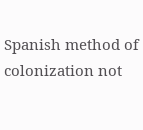Spanish method of colonization not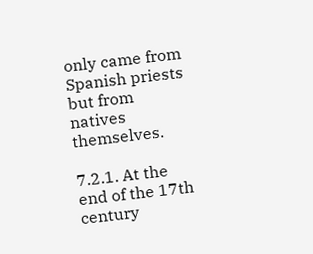only came from Spanish priests but from natives themselves.

7.2.1. At the end of the 17th century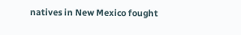natives in New Mexico fought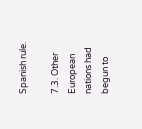Spanish rule.

7.3. Other European nations had begun to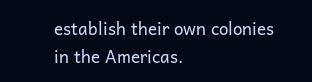establish their own colonies in the Americas.